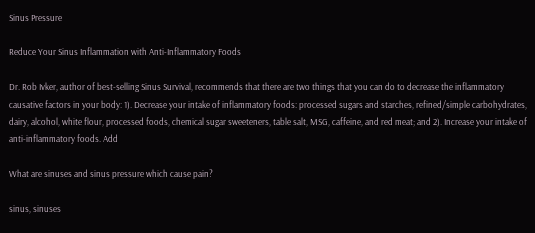Sinus Pressure

Reduce Your Sinus Inflammation with Anti-Inflammatory Foods

Dr. Rob Ivker, author of best-selling Sinus Survival, recommends that there are two things that you can do to decrease the inflammatory causative factors in your body: 1). Decrease your intake of inflammatory foods: processed sugars and starches, refined/simple carbohydrates, dairy, alcohol, white flour, processed foods, chemical sugar sweeteners, table salt, MSG, caffeine, and red meat; and 2). Increase your intake of anti-inflammatory foods. Add

What are sinuses and sinus pressure which cause pain?

sinus, sinuses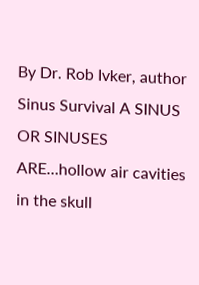By Dr. Rob Ivker, author Sinus Survival A SINUS OR SINUSES ARE…hollow air cavities in the skull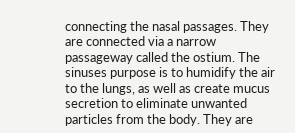connecting the nasal passages. They are connected via a narrow passageway called the ostium. The sinuses purpose is to humidify the air to the lungs, as well as create mucus secretion to eliminate unwanted particles from the body. They are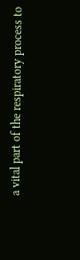a vital part of the respiratory process to